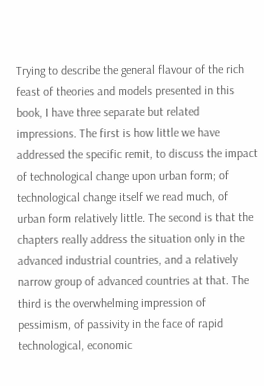Trying to describe the general flavour of the rich feast of theories and models presented in this book, I have three separate but related impressions. The first is how little we have addressed the specific remit, to discuss the impact of technological change upon urban form; of technological change itself we read much, of urban form relatively little. The second is that the chapters really address the situation only in the advanced industrial countries, and a relatively narrow group of advanced countries at that. The third is the overwhelming impression of pessimism, of passivity in the face of rapid technological, economic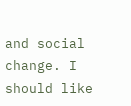and social change. I should like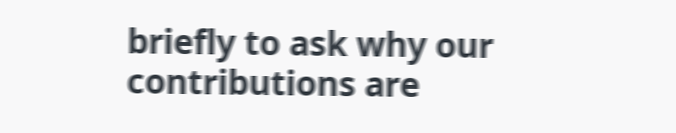briefly to ask why our contributions are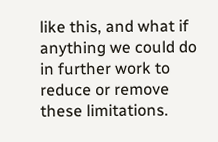like this, and what if anything we could do in further work to reduce or remove these limitations.